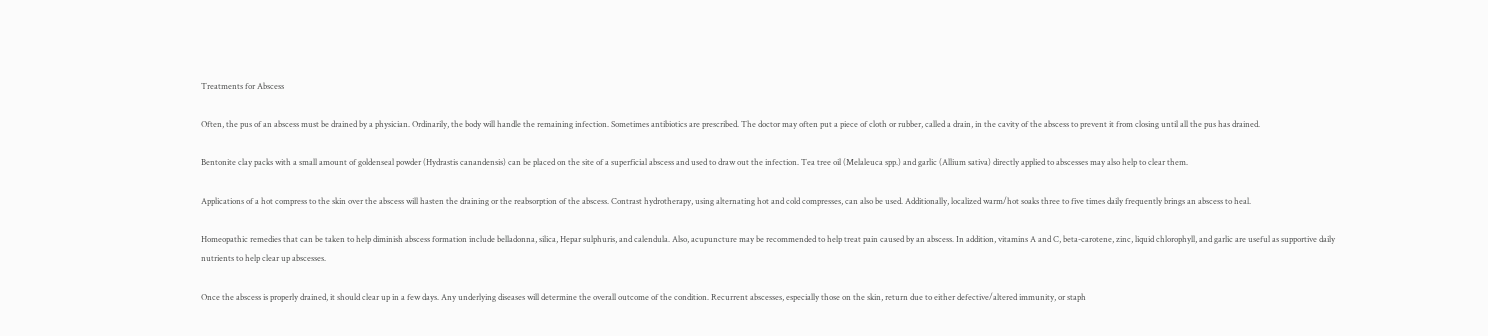Treatments for Abscess

Often, the pus of an abscess must be drained by a physician. Ordinarily, the body will handle the remaining infection. Sometimes antibiotics are prescribed. The doctor may often put a piece of cloth or rubber, called a drain, in the cavity of the abscess to prevent it from closing until all the pus has drained.

Bentonite clay packs with a small amount of goldenseal powder (Hydrastis canandensis) can be placed on the site of a superficial abscess and used to draw out the infection. Tea tree oil (Melaleuca spp.) and garlic (Allium sativa) directly applied to abscesses may also help to clear them.

Applications of a hot compress to the skin over the abscess will hasten the draining or the reabsorption of the abscess. Contrast hydrotherapy, using alternating hot and cold compresses, can also be used. Additionally, localized warm/hot soaks three to five times daily frequently brings an abscess to heal.

Homeopathic remedies that can be taken to help diminish abscess formation include belladonna, silica, Hepar sulphuris, and calendula. Also, acupuncture may be recommended to help treat pain caused by an abscess. In addition, vitamins A and C, beta-carotene, zinc, liquid chlorophyll, and garlic are useful as supportive daily nutrients to help clear up abscesses.

Once the abscess is properly drained, it should clear up in a few days. Any underlying diseases will determine the overall outcome of the condition. Recurrent abscesses, especially those on the skin, return due to either defective/altered immunity, or staph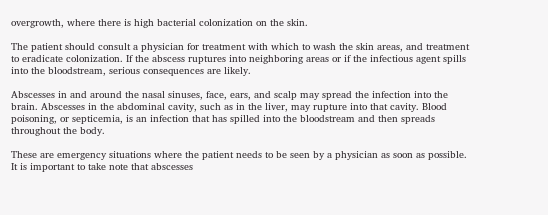overgrowth, where there is high bacterial colonization on the skin.

The patient should consult a physician for treatment with which to wash the skin areas, and treatment to eradicate colonization. If the abscess ruptures into neighboring areas or if the infectious agent spills into the bloodstream, serious consequences are likely.

Abscesses in and around the nasal sinuses, face, ears, and scalp may spread the infection into the brain. Abscesses in the abdominal cavity, such as in the liver, may rupture into that cavity. Blood poisoning, or septicemia, is an infection that has spilled into the bloodstream and then spreads throughout the body.

These are emergency situations where the patient needs to be seen by a physician as soon as possible. It is important to take note that abscesses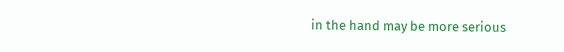in the hand may be more serious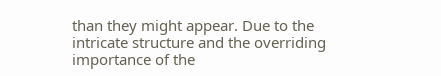than they might appear. Due to the intricate structure and the overriding importance of the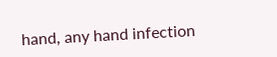hand, any hand infection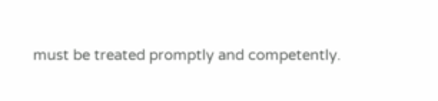must be treated promptly and competently.